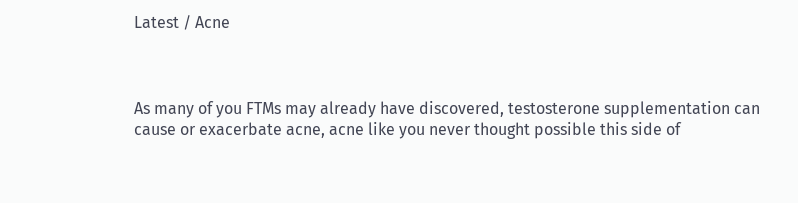Latest / Acne



As many of you FTMs may already have discovered, testosterone supplementation can cause or exacerbate acne, acne like you never thought possible this side of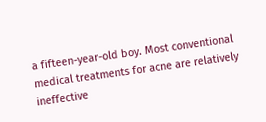a fifteen-year-old boy. Most conventional medical treatments for acne are relatively ineffective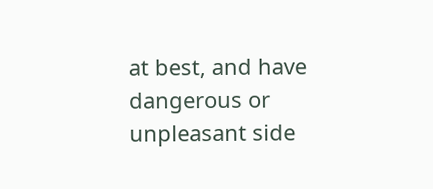at best, and have dangerous or unpleasant side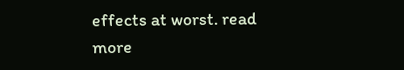effects at worst. read more